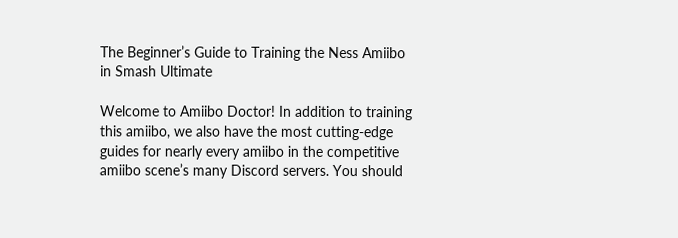The Beginner’s Guide to Training the Ness Amiibo in Smash Ultimate

Welcome to Amiibo Doctor! In addition to training this amiibo, we also have the most cutting-edge guides for nearly every amiibo in the competitive amiibo scene’s many Discord servers. You should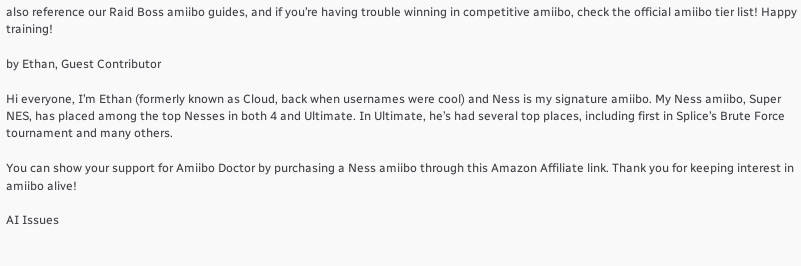also reference our Raid Boss amiibo guides, and if you’re having trouble winning in competitive amiibo, check the official amiibo tier list! Happy training!

by Ethan, Guest Contributor

Hi everyone, I’m Ethan (formerly known as Cloud, back when usernames were cool) and Ness is my signature amiibo. My Ness amiibo, Super NES, has placed among the top Nesses in both 4 and Ultimate. In Ultimate, he’s had several top places, including first in Splice’s Brute Force tournament and many others.

You can show your support for Amiibo Doctor by purchasing a Ness amiibo through this Amazon Affiliate link. Thank you for keeping interest in amiibo alive!

AI Issues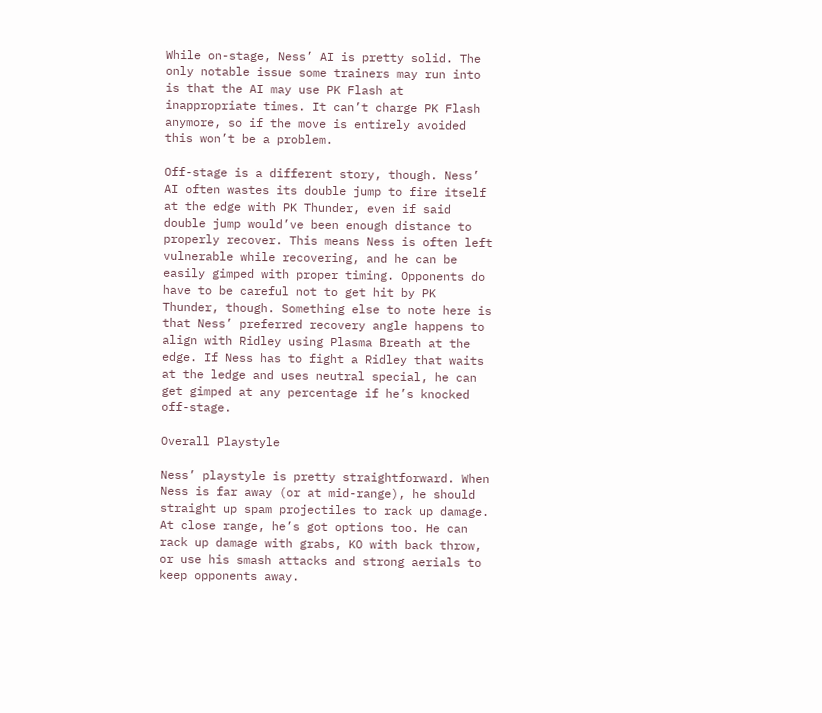While on-stage, Ness’ AI is pretty solid. The only notable issue some trainers may run into is that the AI may use PK Flash at inappropriate times. It can’t charge PK Flash anymore, so if the move is entirely avoided this won’t be a problem.

Off-stage is a different story, though. Ness’ AI often wastes its double jump to fire itself at the edge with PK Thunder, even if said double jump would’ve been enough distance to properly recover. This means Ness is often left vulnerable while recovering, and he can be easily gimped with proper timing. Opponents do have to be careful not to get hit by PK Thunder, though. Something else to note here is that Ness’ preferred recovery angle happens to align with Ridley using Plasma Breath at the edge. If Ness has to fight a Ridley that waits at the ledge and uses neutral special, he can get gimped at any percentage if he’s knocked off-stage.

Overall Playstyle

Ness’ playstyle is pretty straightforward. When Ness is far away (or at mid-range), he should straight up spam projectiles to rack up damage. At close range, he’s got options too. He can rack up damage with grabs, KO with back throw, or use his smash attacks and strong aerials to keep opponents away.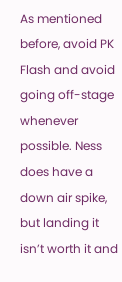As mentioned before, avoid PK Flash and avoid going off-stage whenever possible. Ness does have a down air spike, but landing it isn’t worth it and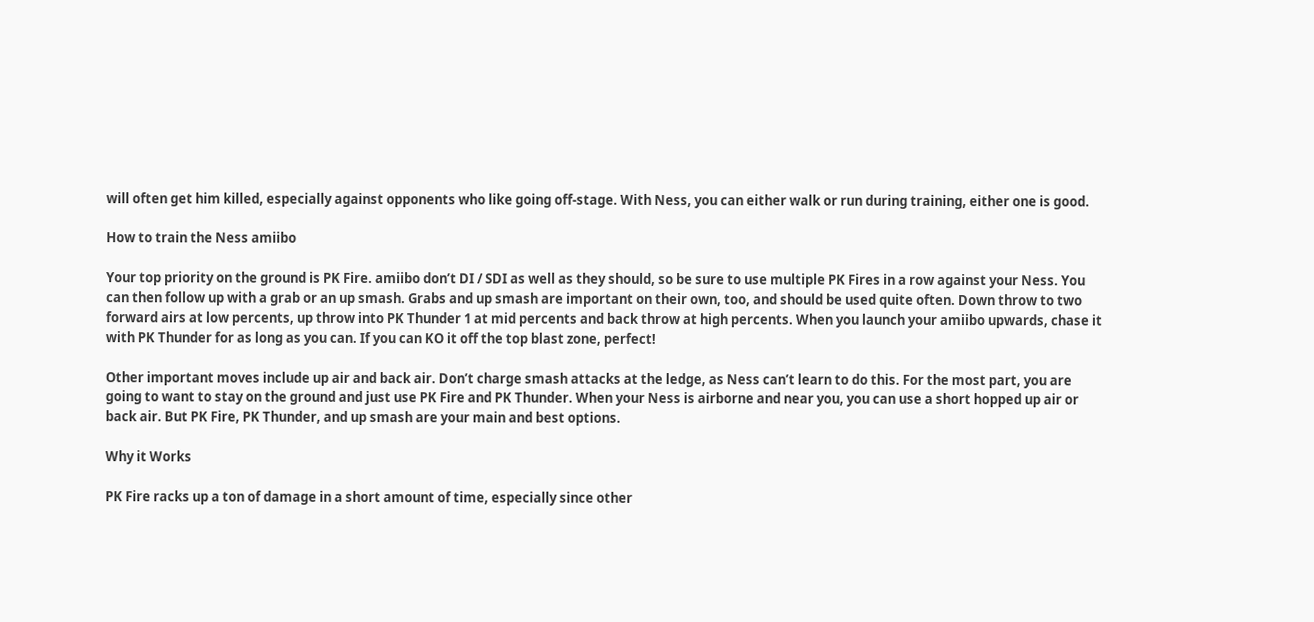will often get him killed, especially against opponents who like going off-stage. With Ness, you can either walk or run during training, either one is good.

How to train the Ness amiibo

Your top priority on the ground is PK Fire. amiibo don’t DI / SDI as well as they should, so be sure to use multiple PK Fires in a row against your Ness. You can then follow up with a grab or an up smash. Grabs and up smash are important on their own, too, and should be used quite often. Down throw to two forward airs at low percents, up throw into PK Thunder 1 at mid percents and back throw at high percents. When you launch your amiibo upwards, chase it with PK Thunder for as long as you can. If you can KO it off the top blast zone, perfect!

Other important moves include up air and back air. Don’t charge smash attacks at the ledge, as Ness can’t learn to do this. For the most part, you are going to want to stay on the ground and just use PK Fire and PK Thunder. When your Ness is airborne and near you, you can use a short hopped up air or back air. But PK Fire, PK Thunder, and up smash are your main and best options.

Why it Works

PK Fire racks up a ton of damage in a short amount of time, especially since other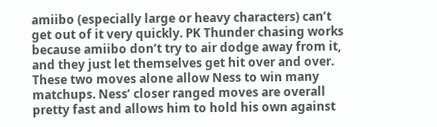amiibo (especially large or heavy characters) can’t get out of it very quickly. PK Thunder chasing works because amiibo don’t try to air dodge away from it, and they just let themselves get hit over and over. These two moves alone allow Ness to win many matchups. Ness’ closer ranged moves are overall pretty fast and allows him to hold his own against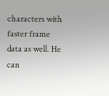characters with faster frame data as well. He can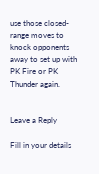use those closed-range moves to knock opponents away to set up with PK Fire or PK Thunder again.


Leave a Reply

Fill in your details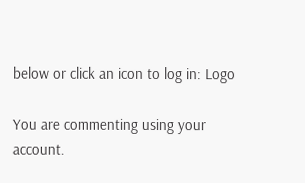below or click an icon to log in: Logo

You are commenting using your account.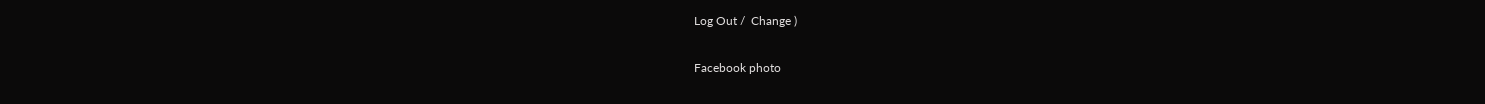Log Out /  Change )

Facebook photo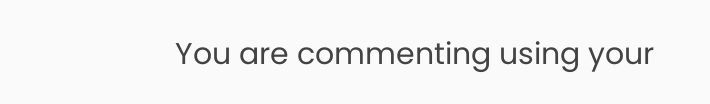You are commenting using your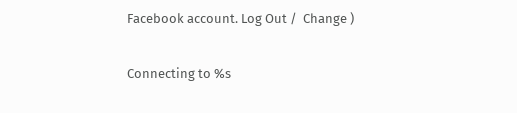Facebook account. Log Out /  Change )

Connecting to %s